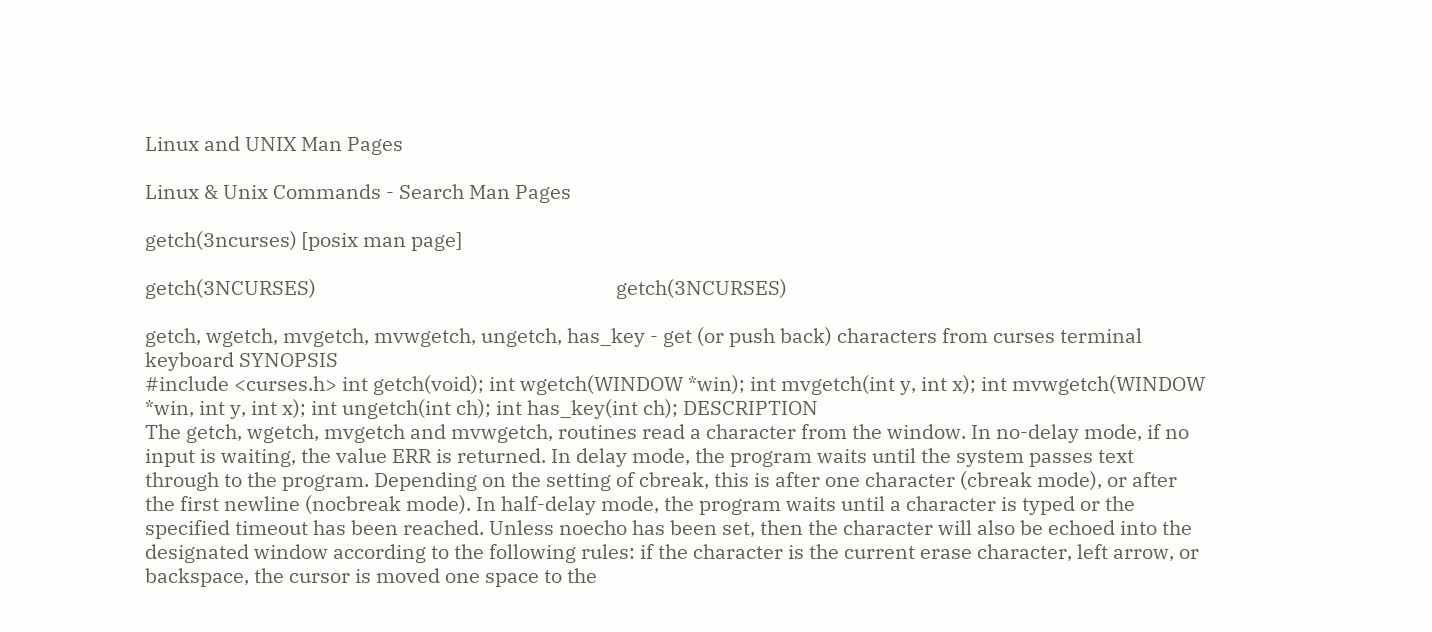Linux and UNIX Man Pages

Linux & Unix Commands - Search Man Pages

getch(3ncurses) [posix man page]

getch(3NCURSES)                                                            getch(3NCURSES)

getch, wgetch, mvgetch, mvwgetch, ungetch, has_key - get (or push back) characters from curses terminal keyboard SYNOPSIS
#include <curses.h> int getch(void); int wgetch(WINDOW *win); int mvgetch(int y, int x); int mvwgetch(WINDOW *win, int y, int x); int ungetch(int ch); int has_key(int ch); DESCRIPTION
The getch, wgetch, mvgetch and mvwgetch, routines read a character from the window. In no-delay mode, if no input is waiting, the value ERR is returned. In delay mode, the program waits until the system passes text through to the program. Depending on the setting of cbreak, this is after one character (cbreak mode), or after the first newline (nocbreak mode). In half-delay mode, the program waits until a character is typed or the specified timeout has been reached. Unless noecho has been set, then the character will also be echoed into the designated window according to the following rules: if the character is the current erase character, left arrow, or backspace, the cursor is moved one space to the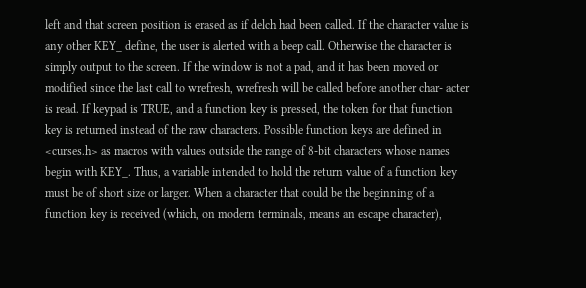left and that screen position is erased as if delch had been called. If the character value is any other KEY_ define, the user is alerted with a beep call. Otherwise the character is simply output to the screen. If the window is not a pad, and it has been moved or modified since the last call to wrefresh, wrefresh will be called before another char- acter is read. If keypad is TRUE, and a function key is pressed, the token for that function key is returned instead of the raw characters. Possible function keys are defined in <curses.h> as macros with values outside the range of 8-bit characters whose names begin with KEY_. Thus, a variable intended to hold the return value of a function key must be of short size or larger. When a character that could be the beginning of a function key is received (which, on modern terminals, means an escape character),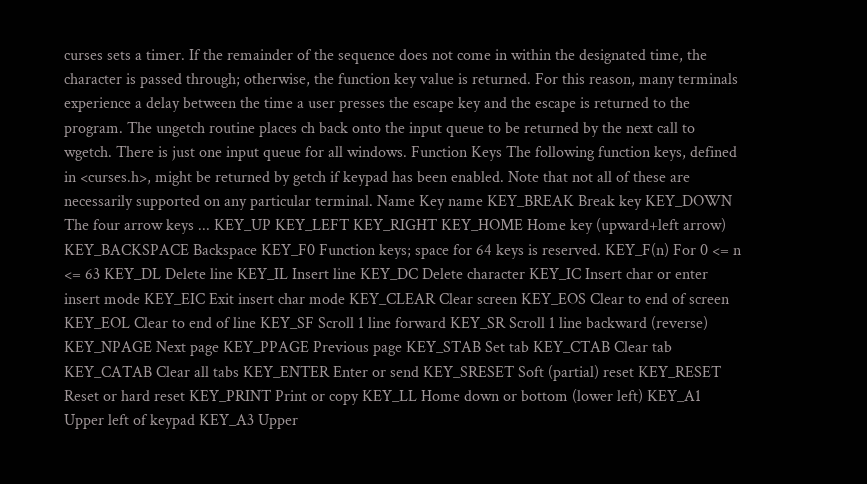curses sets a timer. If the remainder of the sequence does not come in within the designated time, the character is passed through; otherwise, the function key value is returned. For this reason, many terminals experience a delay between the time a user presses the escape key and the escape is returned to the program. The ungetch routine places ch back onto the input queue to be returned by the next call to wgetch. There is just one input queue for all windows. Function Keys The following function keys, defined in <curses.h>, might be returned by getch if keypad has been enabled. Note that not all of these are necessarily supported on any particular terminal. Name Key name KEY_BREAK Break key KEY_DOWN The four arrow keys ... KEY_UP KEY_LEFT KEY_RIGHT KEY_HOME Home key (upward+left arrow) KEY_BACKSPACE Backspace KEY_F0 Function keys; space for 64 keys is reserved. KEY_F(n) For 0 <= n <= 63 KEY_DL Delete line KEY_IL Insert line KEY_DC Delete character KEY_IC Insert char or enter insert mode KEY_EIC Exit insert char mode KEY_CLEAR Clear screen KEY_EOS Clear to end of screen KEY_EOL Clear to end of line KEY_SF Scroll 1 line forward KEY_SR Scroll 1 line backward (reverse) KEY_NPAGE Next page KEY_PPAGE Previous page KEY_STAB Set tab KEY_CTAB Clear tab KEY_CATAB Clear all tabs KEY_ENTER Enter or send KEY_SRESET Soft (partial) reset KEY_RESET Reset or hard reset KEY_PRINT Print or copy KEY_LL Home down or bottom (lower left) KEY_A1 Upper left of keypad KEY_A3 Upper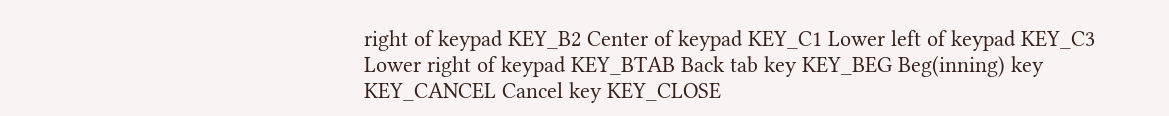right of keypad KEY_B2 Center of keypad KEY_C1 Lower left of keypad KEY_C3 Lower right of keypad KEY_BTAB Back tab key KEY_BEG Beg(inning) key KEY_CANCEL Cancel key KEY_CLOSE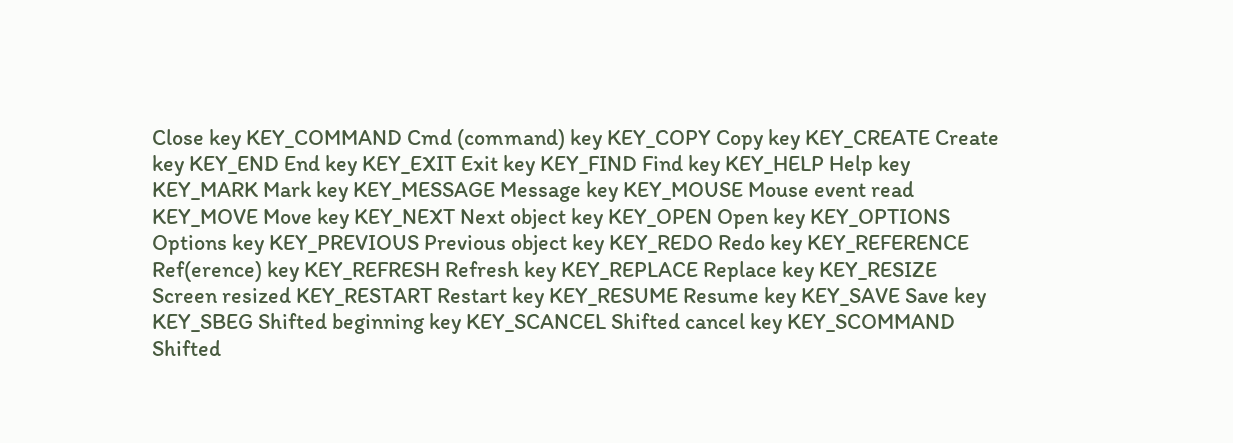Close key KEY_COMMAND Cmd (command) key KEY_COPY Copy key KEY_CREATE Create key KEY_END End key KEY_EXIT Exit key KEY_FIND Find key KEY_HELP Help key KEY_MARK Mark key KEY_MESSAGE Message key KEY_MOUSE Mouse event read KEY_MOVE Move key KEY_NEXT Next object key KEY_OPEN Open key KEY_OPTIONS Options key KEY_PREVIOUS Previous object key KEY_REDO Redo key KEY_REFERENCE Ref(erence) key KEY_REFRESH Refresh key KEY_REPLACE Replace key KEY_RESIZE Screen resized KEY_RESTART Restart key KEY_RESUME Resume key KEY_SAVE Save key KEY_SBEG Shifted beginning key KEY_SCANCEL Shifted cancel key KEY_SCOMMAND Shifted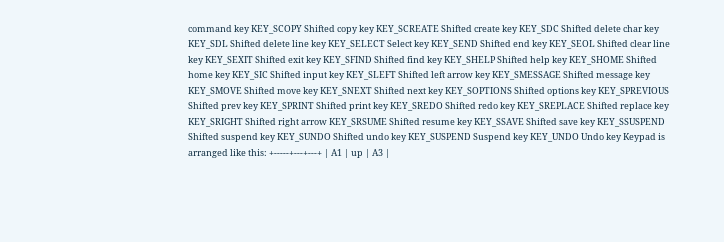command key KEY_SCOPY Shifted copy key KEY_SCREATE Shifted create key KEY_SDC Shifted delete char key KEY_SDL Shifted delete line key KEY_SELECT Select key KEY_SEND Shifted end key KEY_SEOL Shifted clear line key KEY_SEXIT Shifted exit key KEY_SFIND Shifted find key KEY_SHELP Shifted help key KEY_SHOME Shifted home key KEY_SIC Shifted input key KEY_SLEFT Shifted left arrow key KEY_SMESSAGE Shifted message key KEY_SMOVE Shifted move key KEY_SNEXT Shifted next key KEY_SOPTIONS Shifted options key KEY_SPREVIOUS Shifted prev key KEY_SPRINT Shifted print key KEY_SREDO Shifted redo key KEY_SREPLACE Shifted replace key KEY_SRIGHT Shifted right arrow KEY_SRSUME Shifted resume key KEY_SSAVE Shifted save key KEY_SSUSPEND Shifted suspend key KEY_SUNDO Shifted undo key KEY_SUSPEND Suspend key KEY_UNDO Undo key Keypad is arranged like this: +-----+---+---+ | A1 | up | A3 |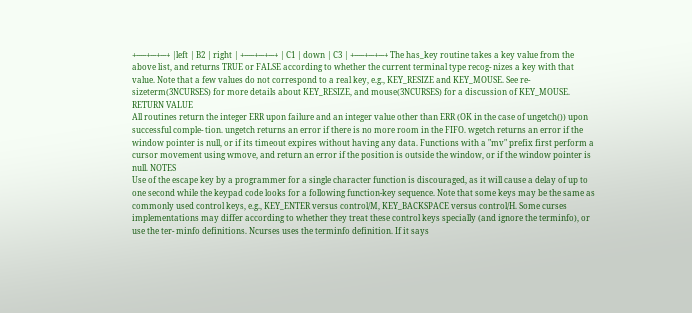+-----+---+---+ |left | B2 | right | +-----+---+---+ | C1 | down | C3 | +-----+---+---+ The has_key routine takes a key value from the above list, and returns TRUE or FALSE according to whether the current terminal type recog- nizes a key with that value. Note that a few values do not correspond to a real key, e.g., KEY_RESIZE and KEY_MOUSE. See re- sizeterm(3NCURSES) for more details about KEY_RESIZE, and mouse(3NCURSES) for a discussion of KEY_MOUSE. RETURN VALUE
All routines return the integer ERR upon failure and an integer value other than ERR (OK in the case of ungetch()) upon successful comple- tion. ungetch returns an error if there is no more room in the FIFO. wgetch returns an error if the window pointer is null, or if its timeout expires without having any data. Functions with a "mv" prefix first perform a cursor movement using wmove, and return an error if the position is outside the window, or if the window pointer is null. NOTES
Use of the escape key by a programmer for a single character function is discouraged, as it will cause a delay of up to one second while the keypad code looks for a following function-key sequence. Note that some keys may be the same as commonly used control keys, e.g., KEY_ENTER versus control/M, KEY_BACKSPACE versus control/H. Some curses implementations may differ according to whether they treat these control keys specially (and ignore the terminfo), or use the ter- minfo definitions. Ncurses uses the terminfo definition. If it says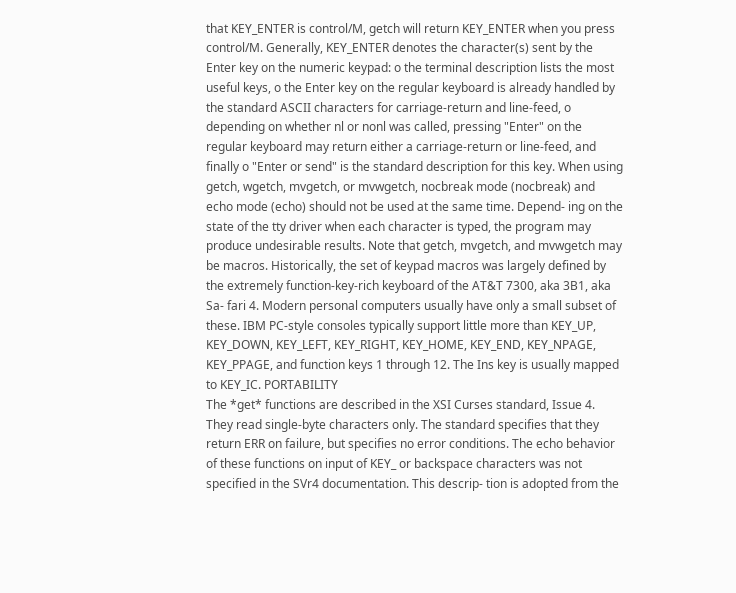that KEY_ENTER is control/M, getch will return KEY_ENTER when you press control/M. Generally, KEY_ENTER denotes the character(s) sent by the Enter key on the numeric keypad: o the terminal description lists the most useful keys, o the Enter key on the regular keyboard is already handled by the standard ASCII characters for carriage-return and line-feed, o depending on whether nl or nonl was called, pressing "Enter" on the regular keyboard may return either a carriage-return or line-feed, and finally o "Enter or send" is the standard description for this key. When using getch, wgetch, mvgetch, or mvwgetch, nocbreak mode (nocbreak) and echo mode (echo) should not be used at the same time. Depend- ing on the state of the tty driver when each character is typed, the program may produce undesirable results. Note that getch, mvgetch, and mvwgetch may be macros. Historically, the set of keypad macros was largely defined by the extremely function-key-rich keyboard of the AT&T 7300, aka 3B1, aka Sa- fari 4. Modern personal computers usually have only a small subset of these. IBM PC-style consoles typically support little more than KEY_UP, KEY_DOWN, KEY_LEFT, KEY_RIGHT, KEY_HOME, KEY_END, KEY_NPAGE, KEY_PPAGE, and function keys 1 through 12. The Ins key is usually mapped to KEY_IC. PORTABILITY
The *get* functions are described in the XSI Curses standard, Issue 4. They read single-byte characters only. The standard specifies that they return ERR on failure, but specifies no error conditions. The echo behavior of these functions on input of KEY_ or backspace characters was not specified in the SVr4 documentation. This descrip- tion is adopted from the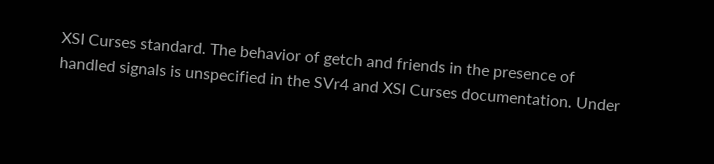XSI Curses standard. The behavior of getch and friends in the presence of handled signals is unspecified in the SVr4 and XSI Curses documentation. Under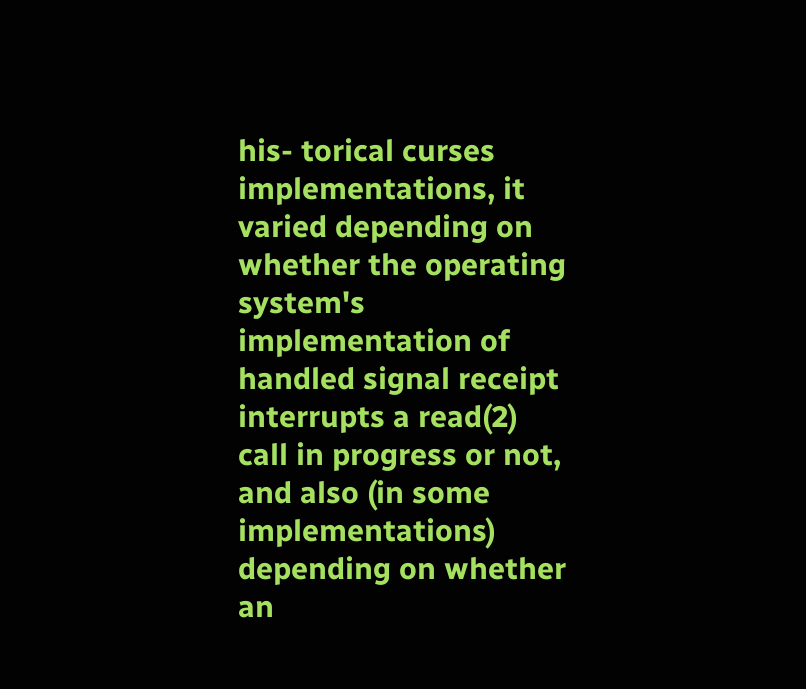his- torical curses implementations, it varied depending on whether the operating system's implementation of handled signal receipt interrupts a read(2) call in progress or not, and also (in some implementations) depending on whether an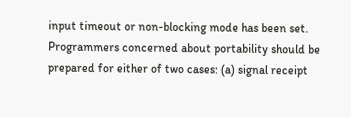input timeout or non-blocking mode has been set. Programmers concerned about portability should be prepared for either of two cases: (a) signal receipt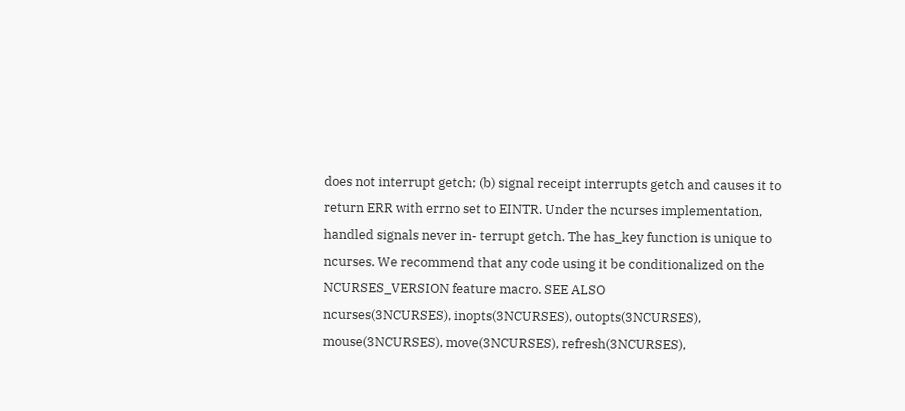does not interrupt getch; (b) signal receipt interrupts getch and causes it to return ERR with errno set to EINTR. Under the ncurses implementation, handled signals never in- terrupt getch. The has_key function is unique to ncurses. We recommend that any code using it be conditionalized on the NCURSES_VERSION feature macro. SEE ALSO
ncurses(3NCURSES), inopts(3NCURSES), outopts(3NCURSES), mouse(3NCURSES), move(3NCURSES), refresh(3NCURSES),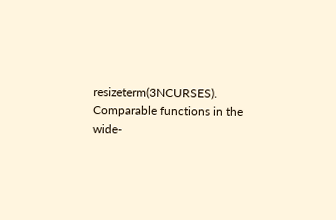resizeterm(3NCURSES). Comparable functions in the wide-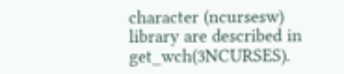character (ncursesw) library are described in get_wch(3NCURSES).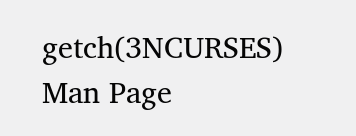getch(3NCURSES)
Man Page